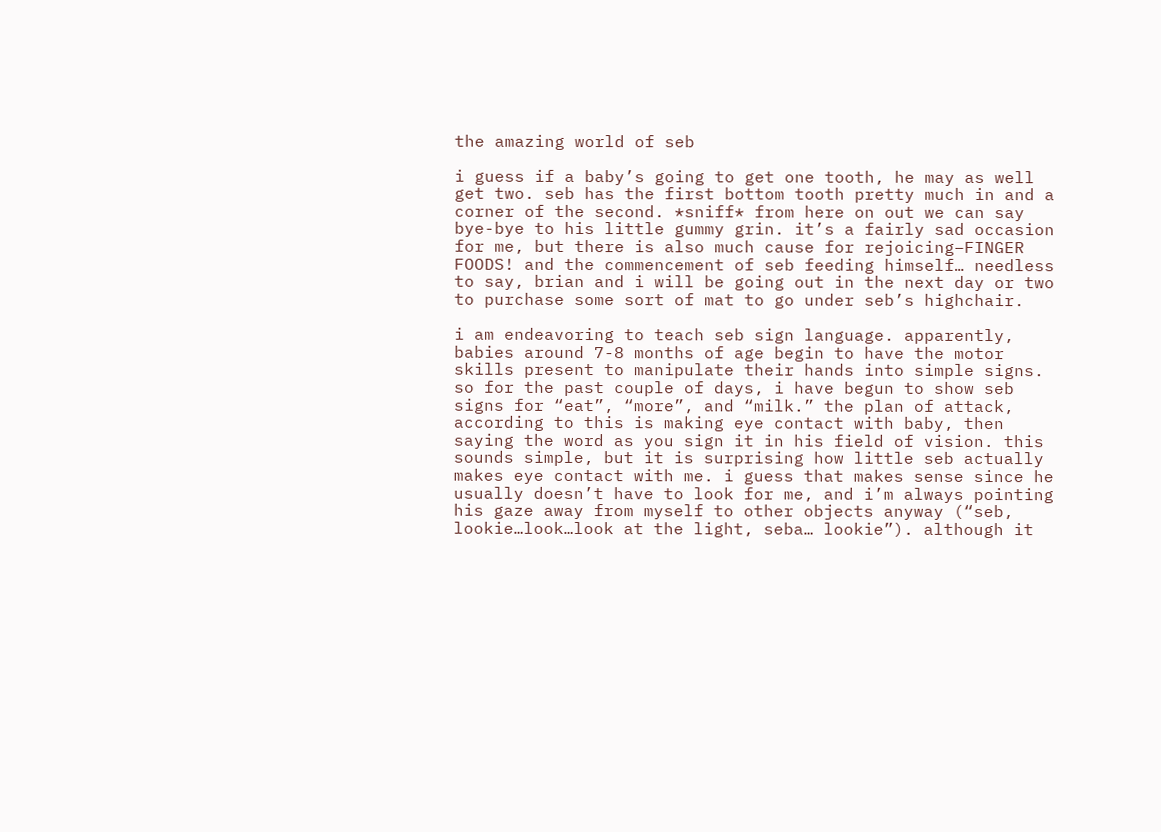the amazing world of seb

i guess if a baby’s going to get one tooth, he may as well get two. seb has the first bottom tooth pretty much in and a corner of the second. *sniff* from here on out we can say bye-bye to his little gummy grin. it’s a fairly sad occasion for me, but there is also much cause for rejoicing–FINGER FOODS! and the commencement of seb feeding himself… needless to say, brian and i will be going out in the next day or two to purchase some sort of mat to go under seb’s highchair.

i am endeavoring to teach seb sign language. apparently, babies around 7-8 months of age begin to have the motor skills present to manipulate their hands into simple signs. so for the past couple of days, i have begun to show seb signs for “eat”, “more”, and “milk.” the plan of attack, according to this is making eye contact with baby, then saying the word as you sign it in his field of vision. this sounds simple, but it is surprising how little seb actually makes eye contact with me. i guess that makes sense since he usually doesn’t have to look for me, and i’m always pointing his gaze away from myself to other objects anyway (“seb, lookie…look…look at the light, seba… lookie”). although it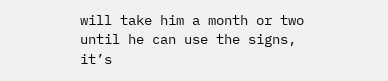will take him a month or two until he can use the signs, it’s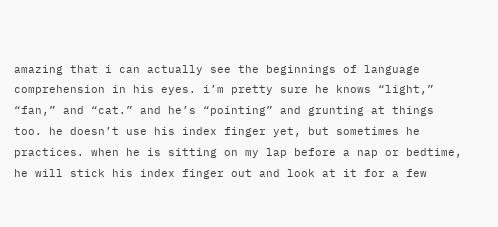amazing that i can actually see the beginnings of language comprehension in his eyes. i’m pretty sure he knows “light,” “fan,” and “cat.” and he’s “pointing” and grunting at things too. he doesn’t use his index finger yet, but sometimes he practices. when he is sitting on my lap before a nap or bedtime, he will stick his index finger out and look at it for a few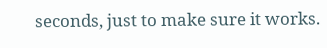seconds, just to make sure it works.